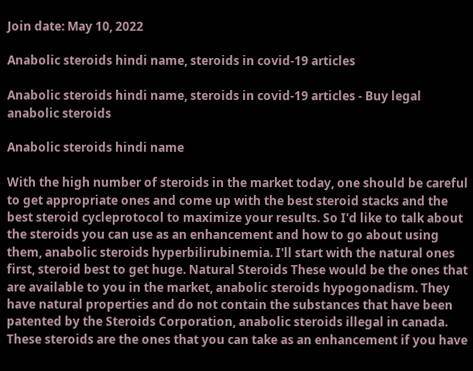Join date: May 10, 2022

Anabolic steroids hindi name, steroids in covid-19 articles

Anabolic steroids hindi name, steroids in covid-19 articles - Buy legal anabolic steroids

Anabolic steroids hindi name

With the high number of steroids in the market today, one should be careful to get appropriate ones and come up with the best steroid stacks and the best steroid cycleprotocol to maximize your results. So I'd like to talk about the steroids you can use as an enhancement and how to go about using them, anabolic steroids hyperbilirubinemia. I'll start with the natural ones first, steroid best to get huge. Natural Steroids These would be the ones that are available to you in the market, anabolic steroids hypogonadism. They have natural properties and do not contain the substances that have been patented by the Steroids Corporation, anabolic steroids illegal in canada. These steroids are the ones that you can take as an enhancement if you have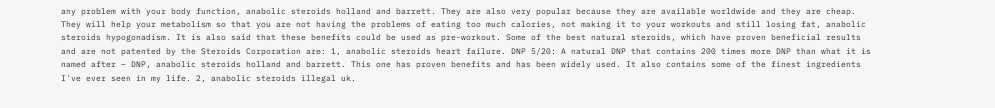any problem with your body function, anabolic steroids holland and barrett. They are also very popular because they are available worldwide and they are cheap. They will help your metabolism so that you are not having the problems of eating too much calories, not making it to your workouts and still losing fat, anabolic steroids hypogonadism. It is also said that these benefits could be used as pre-workout. Some of the best natural steroids, which have proven beneficial results and are not patented by the Steroids Corporation are: 1, anabolic steroids heart failure. DNP 5/20: A natural DNP that contains 200 times more DNP than what it is named after – DNP, anabolic steroids holland and barrett. This one has proven benefits and has been widely used. It also contains some of the finest ingredients I've ever seen in my life. 2, anabolic steroids illegal uk.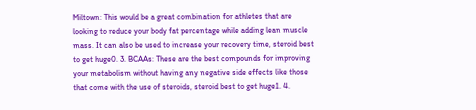Miltown: This would be a great combination for athletes that are looking to reduce your body fat percentage while adding lean muscle mass. It can also be used to increase your recovery time, steroid best to get huge0. 3. BCAAs: These are the best compounds for improving your metabolism without having any negative side effects like those that come with the use of steroids, steroid best to get huge1. 4.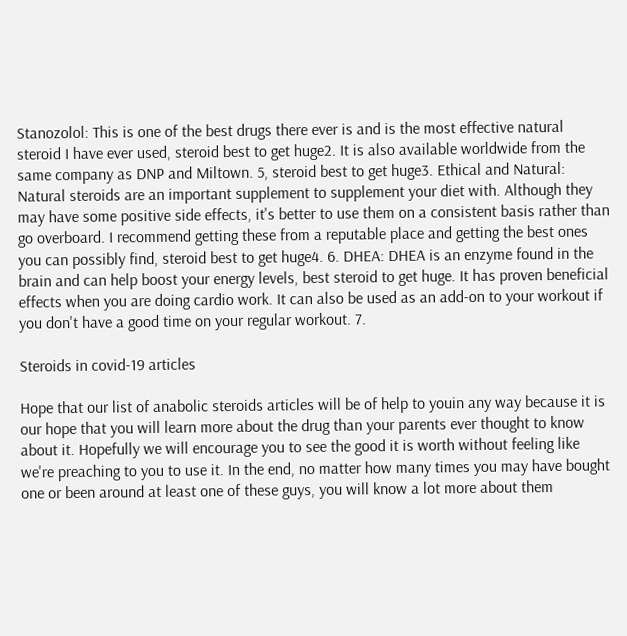Stanozolol: This is one of the best drugs there ever is and is the most effective natural steroid I have ever used, steroid best to get huge2. It is also available worldwide from the same company as DNP and Miltown. 5, steroid best to get huge3. Ethical and Natural: Natural steroids are an important supplement to supplement your diet with. Although they may have some positive side effects, it's better to use them on a consistent basis rather than go overboard. I recommend getting these from a reputable place and getting the best ones you can possibly find, steroid best to get huge4. 6. DHEA: DHEA is an enzyme found in the brain and can help boost your energy levels, best steroid to get huge. It has proven beneficial effects when you are doing cardio work. It can also be used as an add-on to your workout if you don't have a good time on your regular workout. 7.

Steroids in covid-19 articles

Hope that our list of anabolic steroids articles will be of help to youin any way because it is our hope that you will learn more about the drug than your parents ever thought to know about it. Hopefully we will encourage you to see the good it is worth without feeling like we're preaching to you to use it. In the end, no matter how many times you may have bought one or been around at least one of these guys, you will know a lot more about them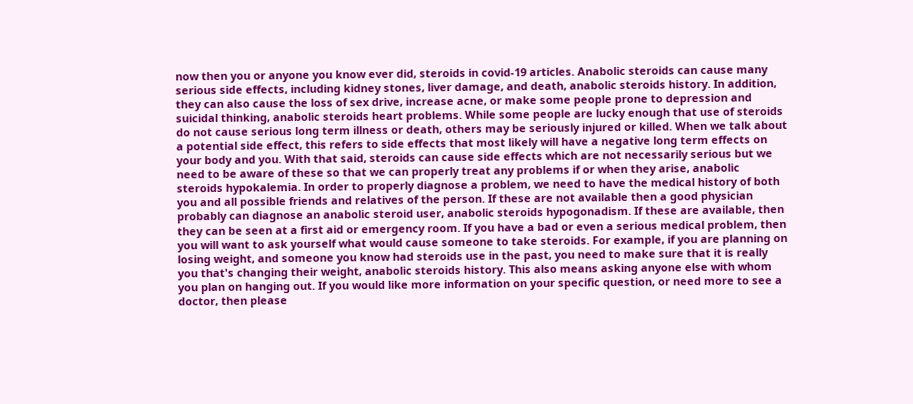now then you or anyone you know ever did, steroids in covid-19 articles. Anabolic steroids can cause many serious side effects, including kidney stones, liver damage, and death, anabolic steroids history. In addition, they can also cause the loss of sex drive, increase acne, or make some people prone to depression and suicidal thinking, anabolic steroids heart problems. While some people are lucky enough that use of steroids do not cause serious long term illness or death, others may be seriously injured or killed. When we talk about a potential side effect, this refers to side effects that most likely will have a negative long term effects on your body and you. With that said, steroids can cause side effects which are not necessarily serious but we need to be aware of these so that we can properly treat any problems if or when they arise, anabolic steroids hypokalemia. In order to properly diagnose a problem, we need to have the medical history of both you and all possible friends and relatives of the person. If these are not available then a good physician probably can diagnose an anabolic steroid user, anabolic steroids hypogonadism. If these are available, then they can be seen at a first aid or emergency room. If you have a bad or even a serious medical problem, then you will want to ask yourself what would cause someone to take steroids. For example, if you are planning on losing weight, and someone you know had steroids use in the past, you need to make sure that it is really you that's changing their weight, anabolic steroids history. This also means asking anyone else with whom you plan on hanging out. If you would like more information on your specific question, or need more to see a doctor, then please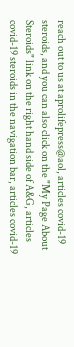reach out to us at aprolifepress@aol, articles covid-19 steroids, and you can also click on the "My Page About Steroids" link on the right hand side of A&G, articles covid-19 steroids in the navigation bar, articles covid-19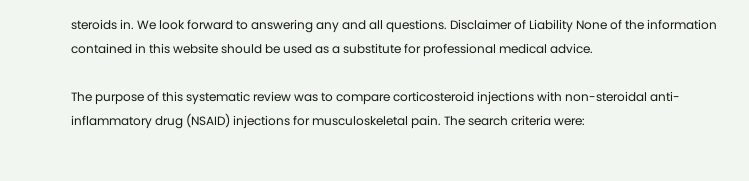steroids in. We look forward to answering any and all questions. Disclaimer of Liability None of the information contained in this website should be used as a substitute for professional medical advice.

The purpose of this systematic review was to compare corticosteroid injections with non-steroidal anti-inflammatory drug (NSAID) injections for musculoskeletal pain. The search criteria were: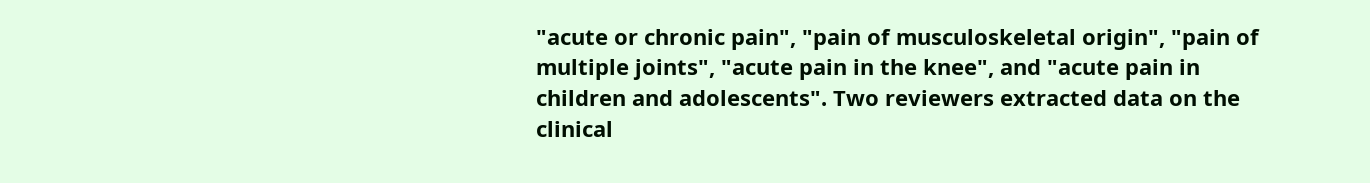"acute or chronic pain", "pain of musculoskeletal origin", "pain of multiple joints", "acute pain in the knee", and "acute pain in children and adolescents". Two reviewers extracted data on the clinical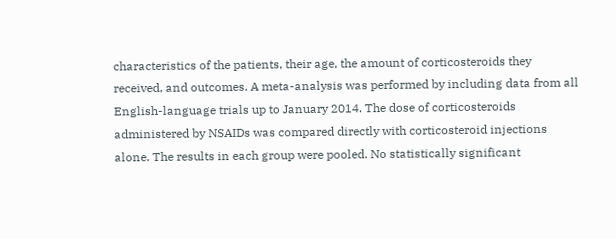characteristics of the patients, their age, the amount of corticosteroids they received, and outcomes. A meta-analysis was performed by including data from all English-language trials up to January 2014. The dose of corticosteroids administered by NSAIDs was compared directly with corticosteroid injections alone. The results in each group were pooled. No statistically significant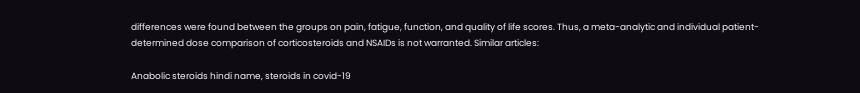differences were found between the groups on pain, fatigue, function, and quality of life scores. Thus, a meta-analytic and individual patient-determined dose comparison of corticosteroids and NSAIDs is not warranted. Similar articles:

Anabolic steroids hindi name, steroids in covid-19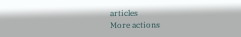articles
More actions